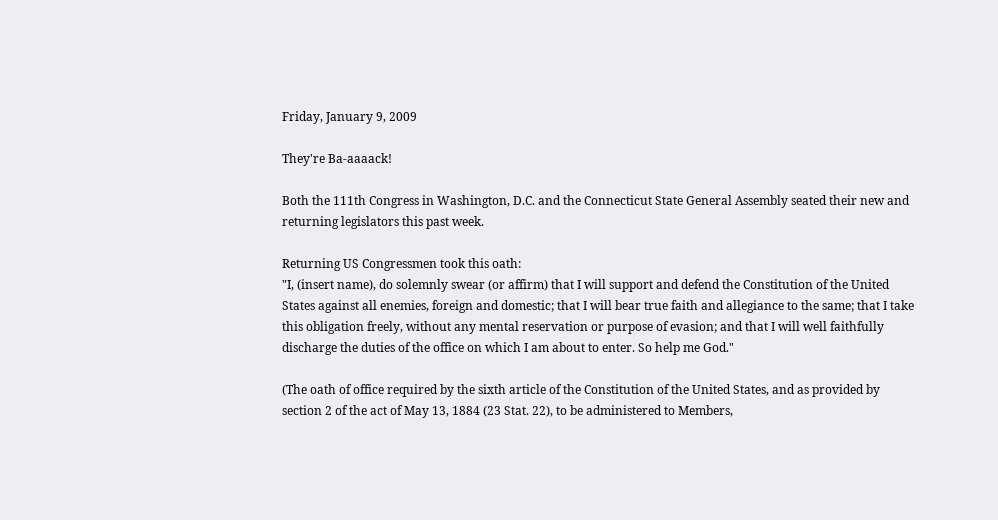Friday, January 9, 2009

They're Ba-aaaack!

Both the 111th Congress in Washington, D.C. and the Connecticut State General Assembly seated their new and returning legislators this past week.

Returning US Congressmen took this oath:
"I, (insert name), do solemnly swear (or affirm) that I will support and defend the Constitution of the United States against all enemies, foreign and domestic; that I will bear true faith and allegiance to the same; that I take this obligation freely, without any mental reservation or purpose of evasion; and that I will well faithfully discharge the duties of the office on which I am about to enter. So help me God."

(The oath of office required by the sixth article of the Constitution of the United States, and as provided by section 2 of the act of May 13, 1884 (23 Stat. 22), to be administered to Members,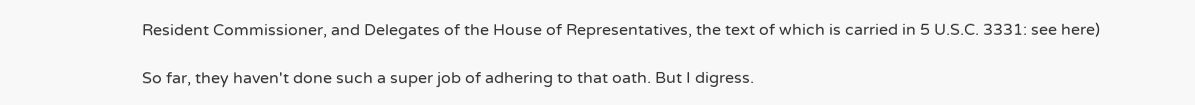Resident Commissioner, and Delegates of the House of Representatives, the text of which is carried in 5 U.S.C. 3331: see here)

So far, they haven't done such a super job of adhering to that oath. But I digress.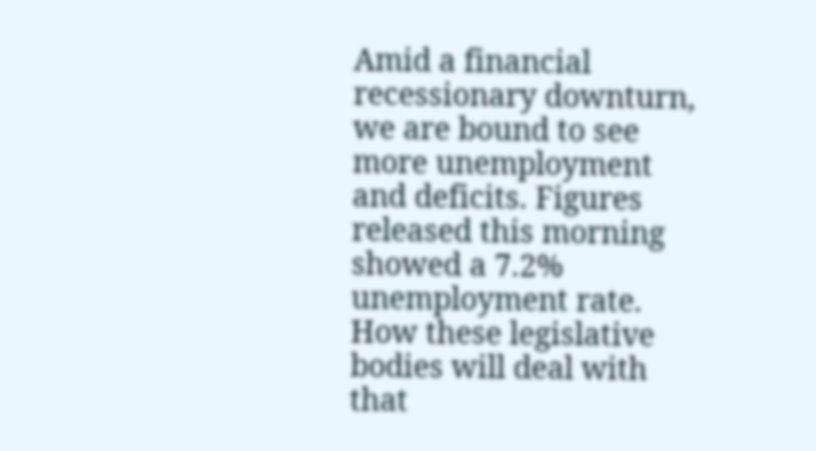Amid a financial recessionary downturn, we are bound to see more unemployment and deficits. Figures released this morning showed a 7.2% unemployment rate. How these legislative bodies will deal with that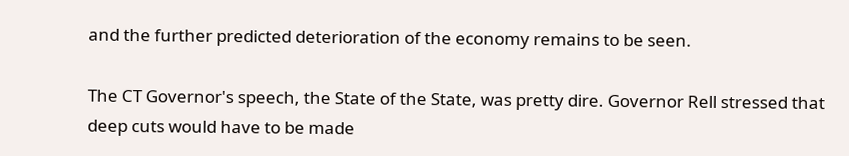and the further predicted deterioration of the economy remains to be seen.

The CT Governor's speech, the State of the State, was pretty dire. Governor Rell stressed that deep cuts would have to be made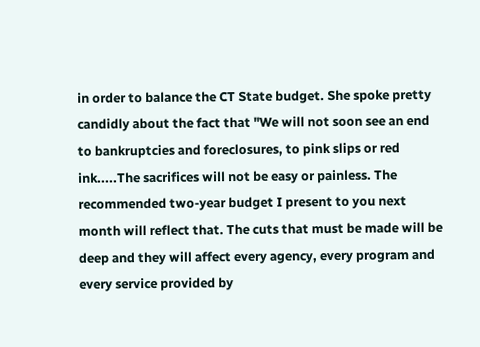in order to balance the CT State budget. She spoke pretty candidly about the fact that "We will not soon see an end to bankruptcies and foreclosures, to pink slips or red ink.....The sacrifices will not be easy or painless. The recommended two-year budget I present to you next month will reflect that. The cuts that must be made will be deep and they will affect every agency, every program and every service provided by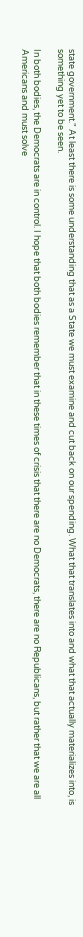state government." At least there is some understanding that as a State we must examine and cut back on our spending. What that translates into and what that actually materializes into, is something yet to be seen.

In both bodies, the Democrats are in control. I hope that both bodies remember that in these times of crisis that there are no Democrats, there are no Republicans, but rather that we are all Americans and must solve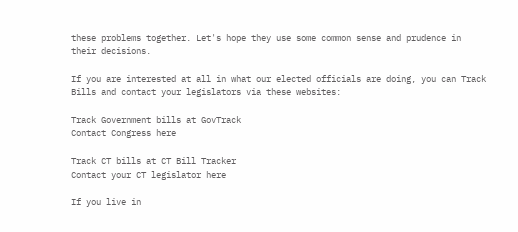these problems together. Let's hope they use some common sense and prudence in their decisions.

If you are interested at all in what our elected officials are doing, you can Track Bills and contact your legislators via these websites:

Track Government bills at GovTrack
Contact Congress here

Track CT bills at CT Bill Tracker
Contact your CT legislator here

If you live in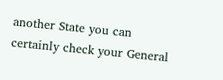another State you can certainly check your General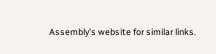Assembly's website for similar links.